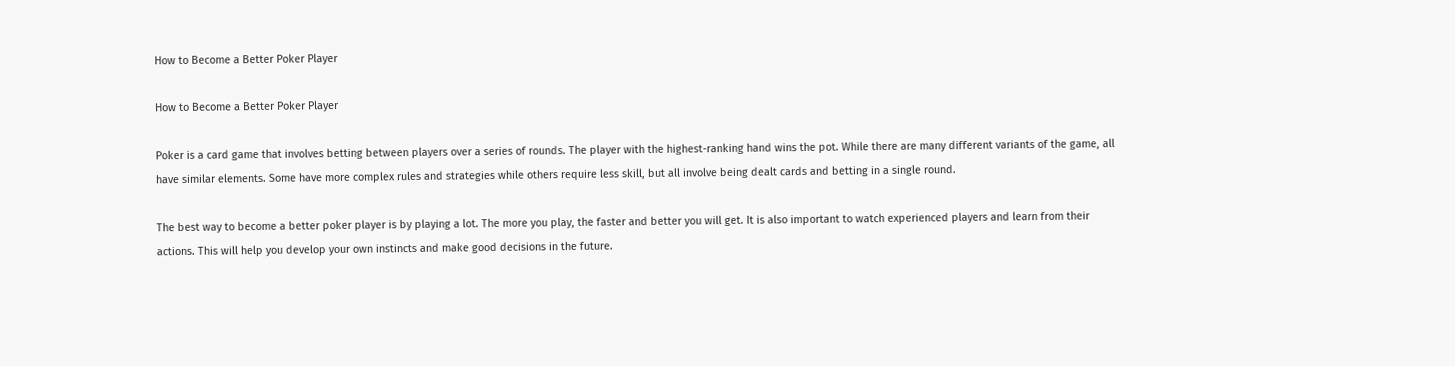How to Become a Better Poker Player

How to Become a Better Poker Player

Poker is a card game that involves betting between players over a series of rounds. The player with the highest-ranking hand wins the pot. While there are many different variants of the game, all have similar elements. Some have more complex rules and strategies while others require less skill, but all involve being dealt cards and betting in a single round.

The best way to become a better poker player is by playing a lot. The more you play, the faster and better you will get. It is also important to watch experienced players and learn from their actions. This will help you develop your own instincts and make good decisions in the future.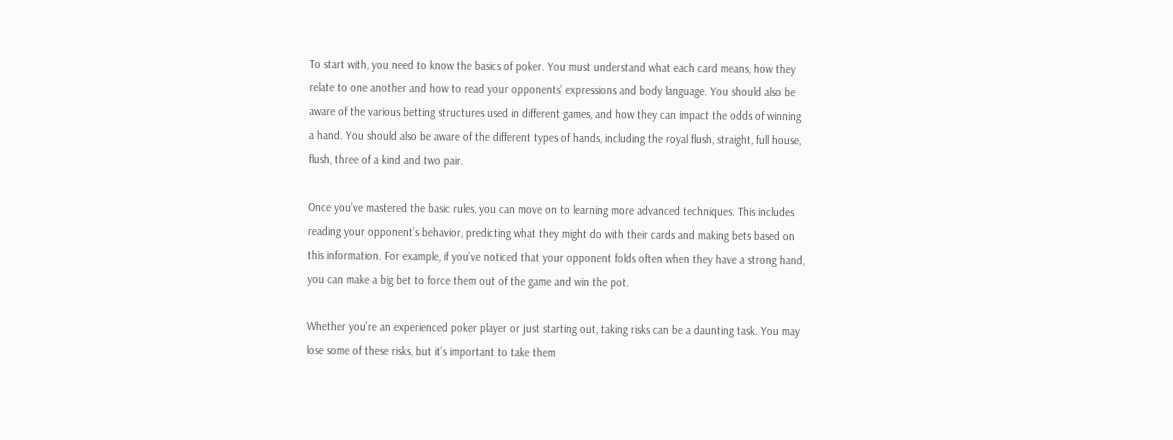To start with, you need to know the basics of poker. You must understand what each card means, how they relate to one another and how to read your opponents’ expressions and body language. You should also be aware of the various betting structures used in different games, and how they can impact the odds of winning a hand. You should also be aware of the different types of hands, including the royal flush, straight, full house, flush, three of a kind and two pair.

Once you’ve mastered the basic rules, you can move on to learning more advanced techniques. This includes reading your opponent’s behavior, predicting what they might do with their cards and making bets based on this information. For example, if you’ve noticed that your opponent folds often when they have a strong hand, you can make a big bet to force them out of the game and win the pot.

Whether you’re an experienced poker player or just starting out, taking risks can be a daunting task. You may lose some of these risks, but it’s important to take them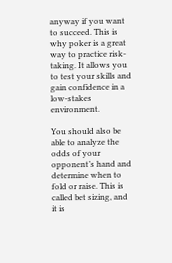anyway if you want to succeed. This is why poker is a great way to practice risk-taking. It allows you to test your skills and gain confidence in a low-stakes environment.

You should also be able to analyze the odds of your opponent’s hand and determine when to fold or raise. This is called bet sizing, and it is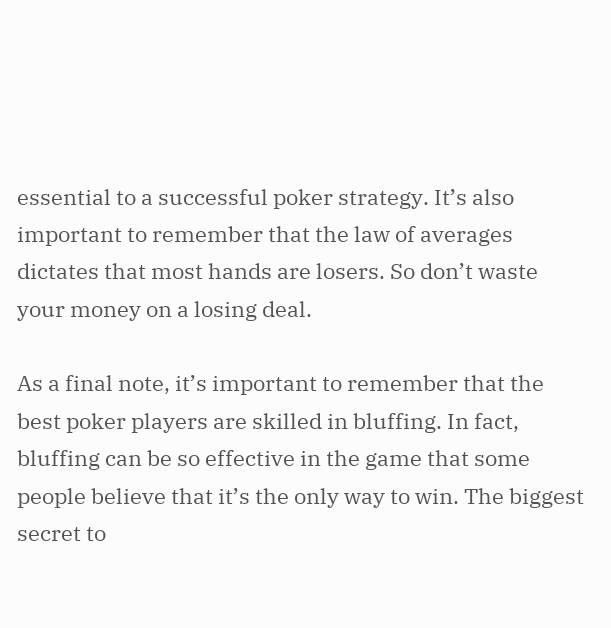essential to a successful poker strategy. It’s also important to remember that the law of averages dictates that most hands are losers. So don’t waste your money on a losing deal.

As a final note, it’s important to remember that the best poker players are skilled in bluffing. In fact, bluffing can be so effective in the game that some people believe that it’s the only way to win. The biggest secret to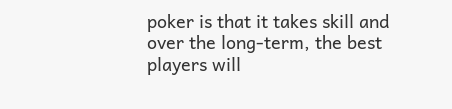poker is that it takes skill and over the long-term, the best players will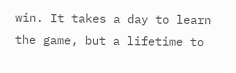win. It takes a day to learn the game, but a lifetime to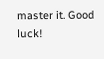master it. Good luck!